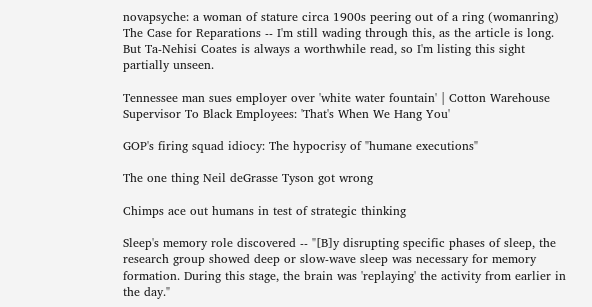novapsyche: a woman of stature circa 1900s peering out of a ring (womanring)
The Case for Reparations -- I'm still wading through this, as the article is long. But Ta-Nehisi Coates is always a worthwhile read, so I'm listing this sight partially unseen.

Tennessee man sues employer over 'white water fountain' | Cotton Warehouse Supervisor To Black Employees: 'That's When We Hang You'

GOP's firing squad idiocy: The hypocrisy of "humane executions"

The one thing Neil deGrasse Tyson got wrong

Chimps ace out humans in test of strategic thinking

Sleep's memory role discovered -- "[B]y disrupting specific phases of sleep, the research group showed deep or slow-wave sleep was necessary for memory formation. During this stage, the brain was 'replaying' the activity from earlier in the day."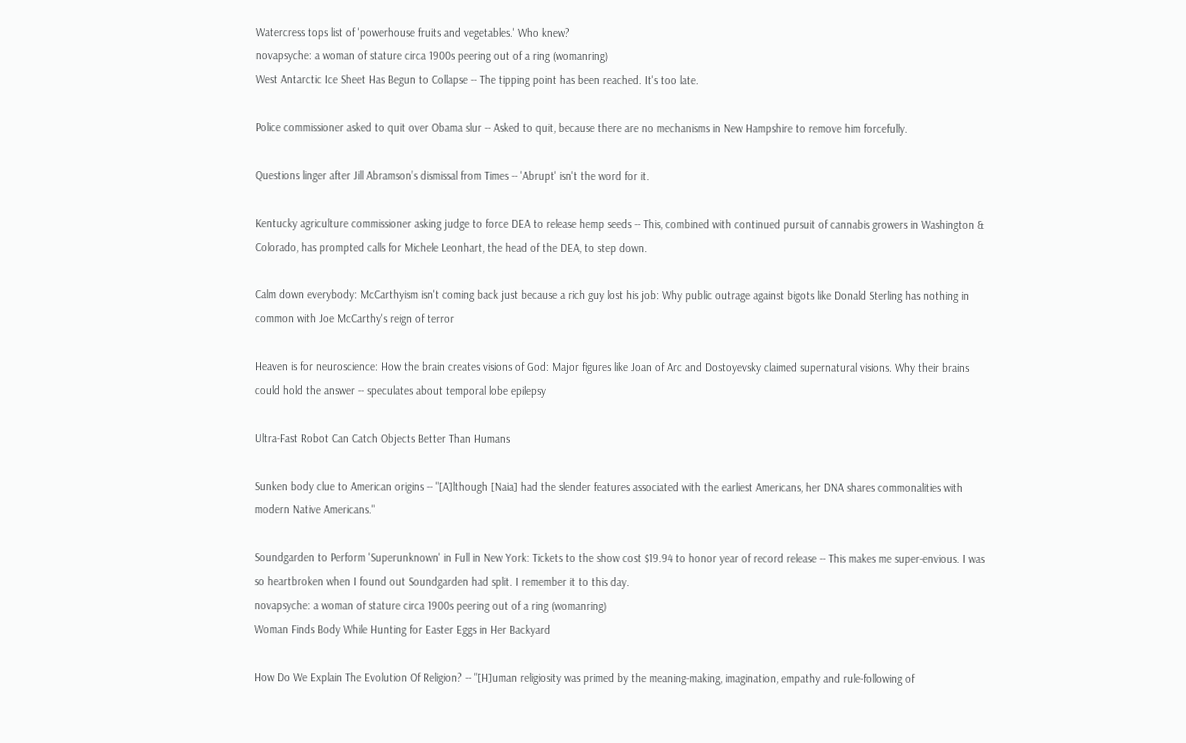Watercress tops list of 'powerhouse fruits and vegetables.' Who knew?
novapsyche: a woman of stature circa 1900s peering out of a ring (womanring)
West Antarctic Ice Sheet Has Begun to Collapse -- The tipping point has been reached. It's too late.

Police commissioner asked to quit over Obama slur -- Asked to quit, because there are no mechanisms in New Hampshire to remove him forcefully.

Questions linger after Jill Abramson’s dismissal from Times -- 'Abrupt' isn't the word for it.

Kentucky agriculture commissioner asking judge to force DEA to release hemp seeds -- This, combined with continued pursuit of cannabis growers in Washington & Colorado, has prompted calls for Michele Leonhart, the head of the DEA, to step down.

Calm down everybody: McCarthyism isn't coming back just because a rich guy lost his job: Why public outrage against bigots like Donald Sterling has nothing in common with Joe McCarthy's reign of terror

Heaven is for neuroscience: How the brain creates visions of God: Major figures like Joan of Arc and Dostoyevsky claimed supernatural visions. Why their brains could hold the answer -- speculates about temporal lobe epilepsy

Ultra-Fast Robot Can Catch Objects Better Than Humans

Sunken body clue to American origins -- "[A]lthough [Naia] had the slender features associated with the earliest Americans, her DNA shares commonalities with modern Native Americans."

Soundgarden to Perform 'Superunknown' in Full in New York: Tickets to the show cost $19.94 to honor year of record release -- This makes me super-envious. I was so heartbroken when I found out Soundgarden had split. I remember it to this day.
novapsyche: a woman of stature circa 1900s peering out of a ring (womanring)
Woman Finds Body While Hunting for Easter Eggs in Her Backyard

How Do We Explain The Evolution Of Religion? -- "[H]uman religiosity was primed by the meaning-making, imagination, empathy and rule-following of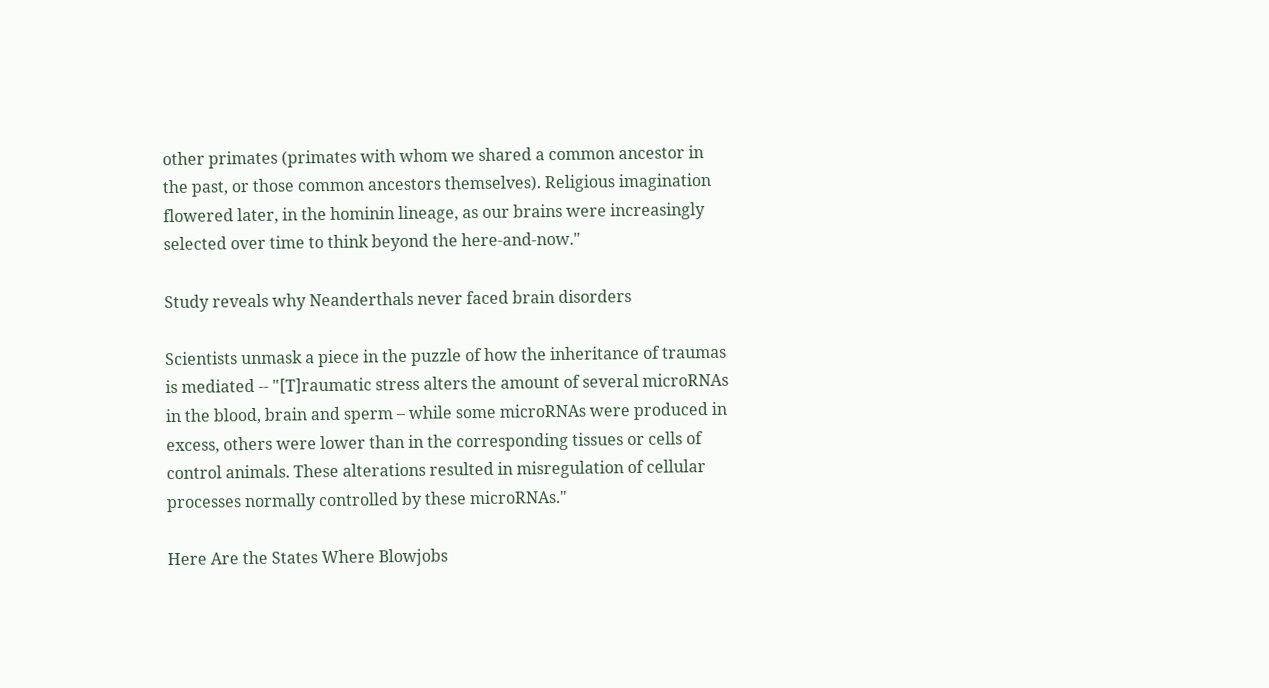other primates (primates with whom we shared a common ancestor in the past, or those common ancestors themselves). Religious imagination flowered later, in the hominin lineage, as our brains were increasingly selected over time to think beyond the here-and-now."

Study reveals why Neanderthals never faced brain disorders

Scientists unmask a piece in the puzzle of how the inheritance of traumas is mediated -- "[T]raumatic stress alters the amount of several microRNAs in the blood, brain and sperm – while some microRNAs were produced in excess, others were lower than in the corresponding tissues or cells of control animals. These alterations resulted in misregulation of cellular processes normally controlled by these microRNAs."

Here Are the States Where Blowjobs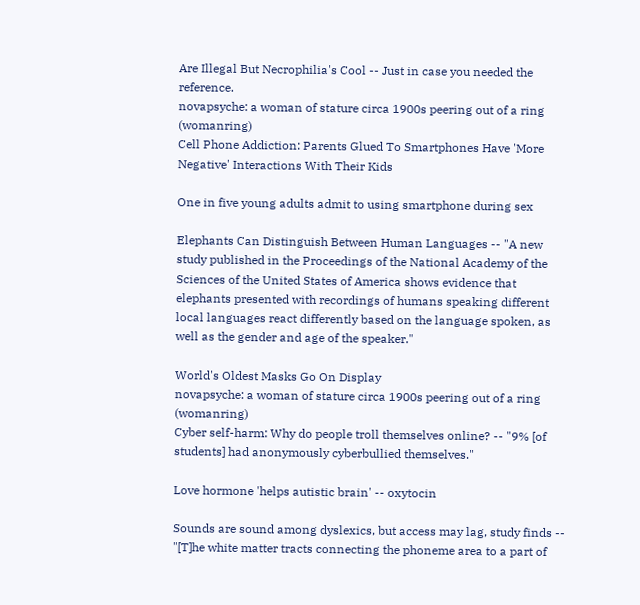Are Illegal But Necrophilia's Cool -- Just in case you needed the reference.
novapsyche: a woman of stature circa 1900s peering out of a ring (womanring)
Cell Phone Addiction: Parents Glued To Smartphones Have 'More Negative' Interactions With Their Kids

One in five young adults admit to using smartphone during sex

Elephants Can Distinguish Between Human Languages -- "A new study published in the Proceedings of the National Academy of the Sciences of the United States of America shows evidence that elephants presented with recordings of humans speaking different local languages react differently based on the language spoken, as well as the gender and age of the speaker."

World's Oldest Masks Go On Display
novapsyche: a woman of stature circa 1900s peering out of a ring (womanring)
Cyber self-harm: Why do people troll themselves online? -- "9% [of students] had anonymously cyberbullied themselves."

Love hormone 'helps autistic brain' -- oxytocin

Sounds are sound among dyslexics, but access may lag, study finds -- "[T]he white matter tracts connecting the phoneme area to a part of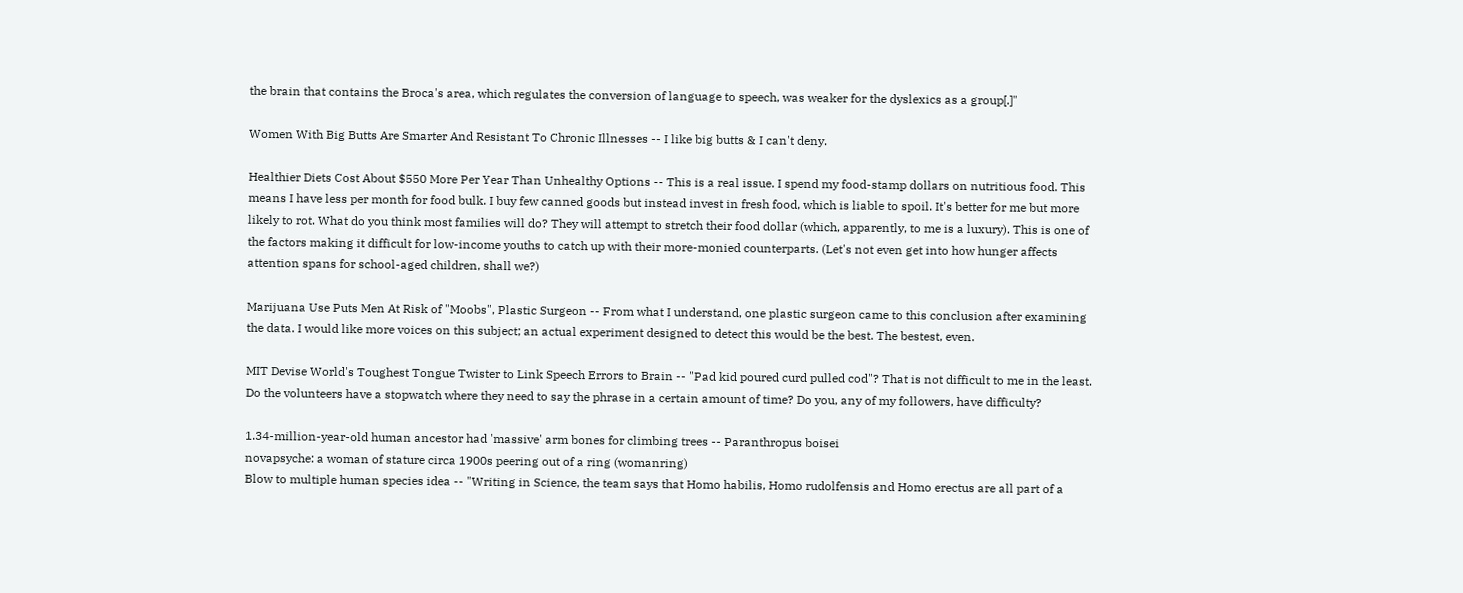the brain that contains the Broca's area, which regulates the conversion of language to speech, was weaker for the dyslexics as a group[.]"

Women With Big Butts Are Smarter And Resistant To Chronic Illnesses -- I like big butts & I can't deny.

Healthier Diets Cost About $550 More Per Year Than Unhealthy Options -- This is a real issue. I spend my food-stamp dollars on nutritious food. This means I have less per month for food bulk. I buy few canned goods but instead invest in fresh food, which is liable to spoil. It's better for me but more likely to rot. What do you think most families will do? They will attempt to stretch their food dollar (which, apparently, to me is a luxury). This is one of the factors making it difficult for low-income youths to catch up with their more-monied counterparts. (Let's not even get into how hunger affects attention spans for school-aged children, shall we?)

Marijuana Use Puts Men At Risk of "Moobs", Plastic Surgeon -- From what I understand, one plastic surgeon came to this conclusion after examining the data. I would like more voices on this subject; an actual experiment designed to detect this would be the best. The bestest, even.

MIT Devise World's Toughest Tongue Twister to Link Speech Errors to Brain -- "Pad kid poured curd pulled cod"? That is not difficult to me in the least. Do the volunteers have a stopwatch where they need to say the phrase in a certain amount of time? Do you, any of my followers, have difficulty?

1.34-million-year-old human ancestor had 'massive' arm bones for climbing trees -- Paranthropus boisei
novapsyche: a woman of stature circa 1900s peering out of a ring (womanring)
Blow to multiple human species idea -- "Writing in Science, the team says that Homo habilis, Homo rudolfensis and Homo erectus are all part of a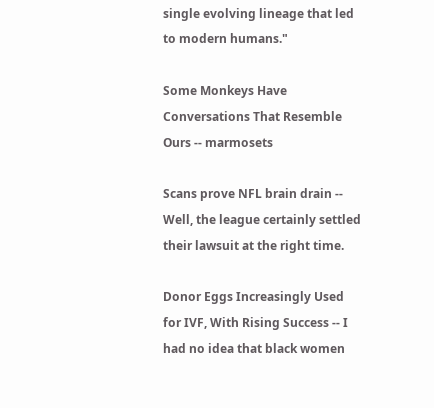single evolving lineage that led to modern humans."

Some Monkeys Have Conversations That Resemble Ours -- marmosets

Scans prove NFL brain drain -- Well, the league certainly settled their lawsuit at the right time.

Donor Eggs Increasingly Used for IVF, With Rising Success -- I had no idea that black women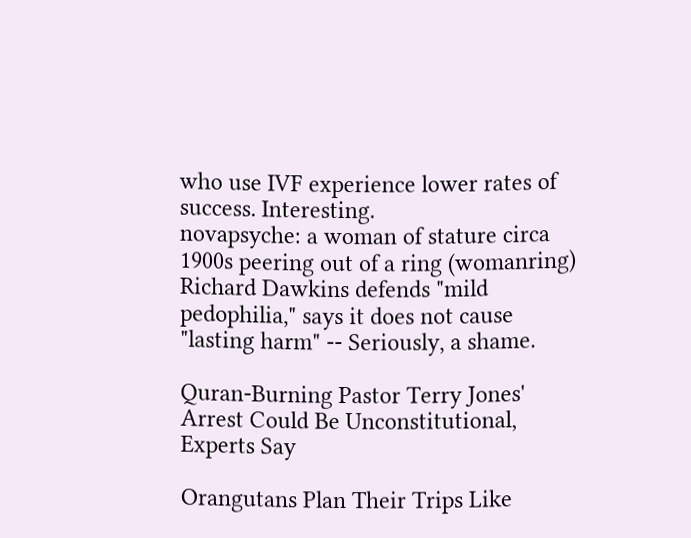who use IVF experience lower rates of success. Interesting.
novapsyche: a woman of stature circa 1900s peering out of a ring (womanring)
Richard Dawkins defends "mild pedophilia," says it does not cause "lasting harm" -- Seriously, a shame.

Quran-Burning Pastor Terry Jones' Arrest Could Be Unconstitutional, Experts Say

Orangutans Plan Their Trips Like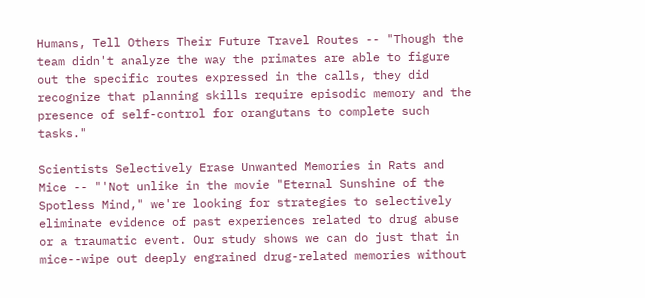Humans, Tell Others Their Future Travel Routes -- "Though the team didn't analyze the way the primates are able to figure out the specific routes expressed in the calls, they did recognize that planning skills require episodic memory and the presence of self-control for orangutans to complete such tasks."

Scientists Selectively Erase Unwanted Memories in Rats and Mice -- "'Not unlike in the movie "Eternal Sunshine of the Spotless Mind," we're looking for strategies to selectively eliminate evidence of past experiences related to drug abuse or a traumatic event. Our study shows we can do just that in mice--wipe out deeply engrained drug-related memories without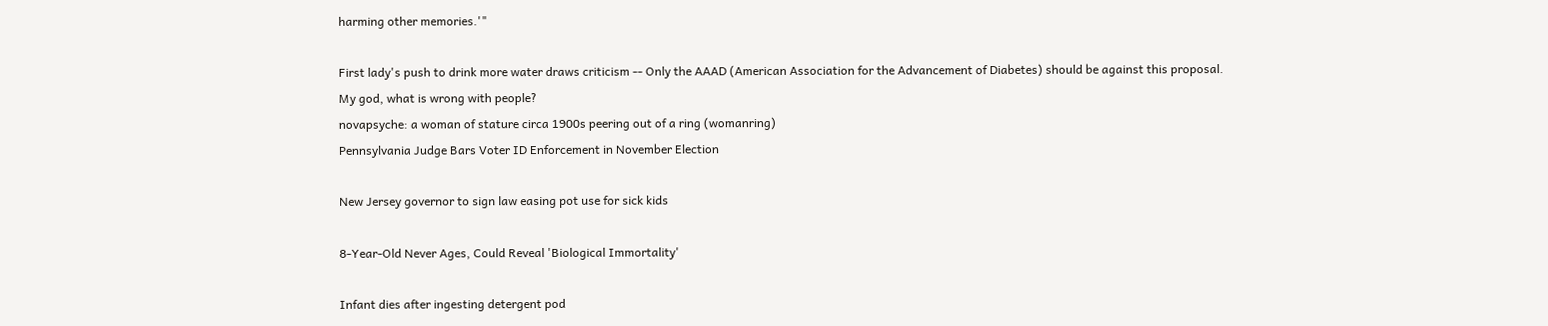harming other memories.'"

First lady's push to drink more water draws criticism -- Only the AAAD (American Association for the Advancement of Diabetes) should be against this proposal. My god, what is wrong with people?
novapsyche: a woman of stature circa 1900s peering out of a ring (womanring)
Pennsylvania Judge Bars Voter ID Enforcement in November Election

New Jersey governor to sign law easing pot use for sick kids

8-Year-Old Never Ages, Could Reveal 'Biological Immortality'

Infant dies after ingesting detergent pod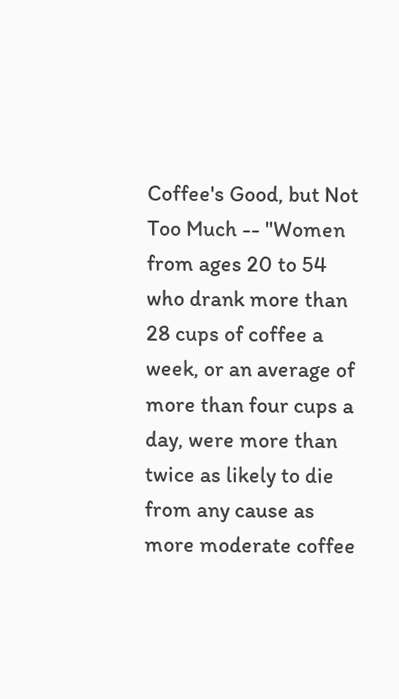Coffee's Good, but Not Too Much -- "Women from ages 20 to 54 who drank more than 28 cups of coffee a week, or an average of more than four cups a day, were more than twice as likely to die from any cause as more moderate coffee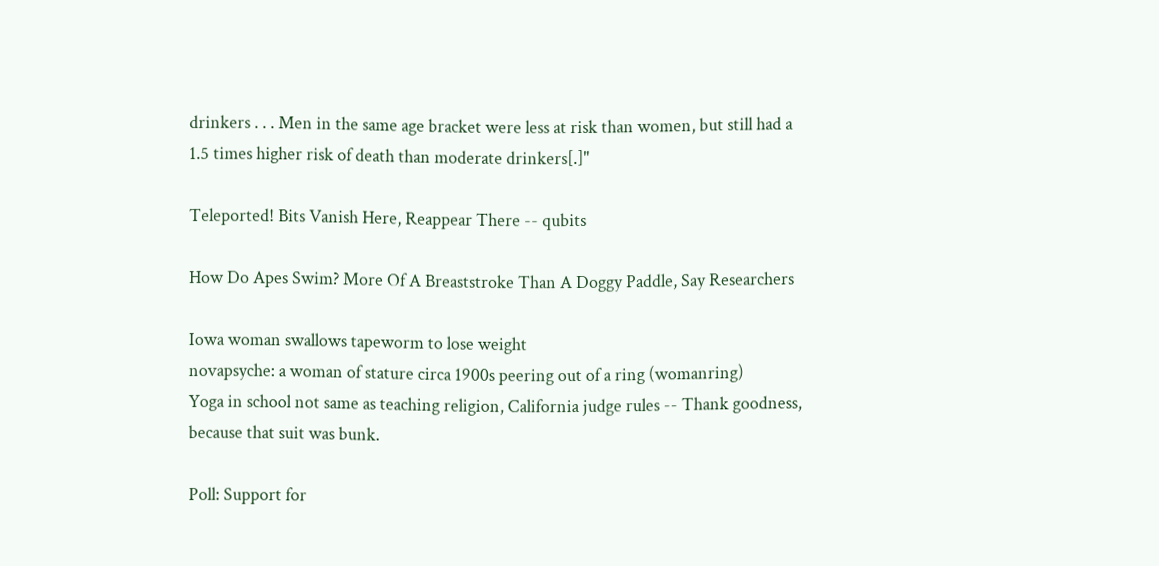drinkers . . . Men in the same age bracket were less at risk than women, but still had a 1.5 times higher risk of death than moderate drinkers[.]"

Teleported! Bits Vanish Here, Reappear There -- qubits

How Do Apes Swim? More Of A Breaststroke Than A Doggy Paddle, Say Researchers

Iowa woman swallows tapeworm to lose weight
novapsyche: a woman of stature circa 1900s peering out of a ring (womanring)
Yoga in school not same as teaching religion, California judge rules -- Thank goodness, because that suit was bunk.

Poll: Support for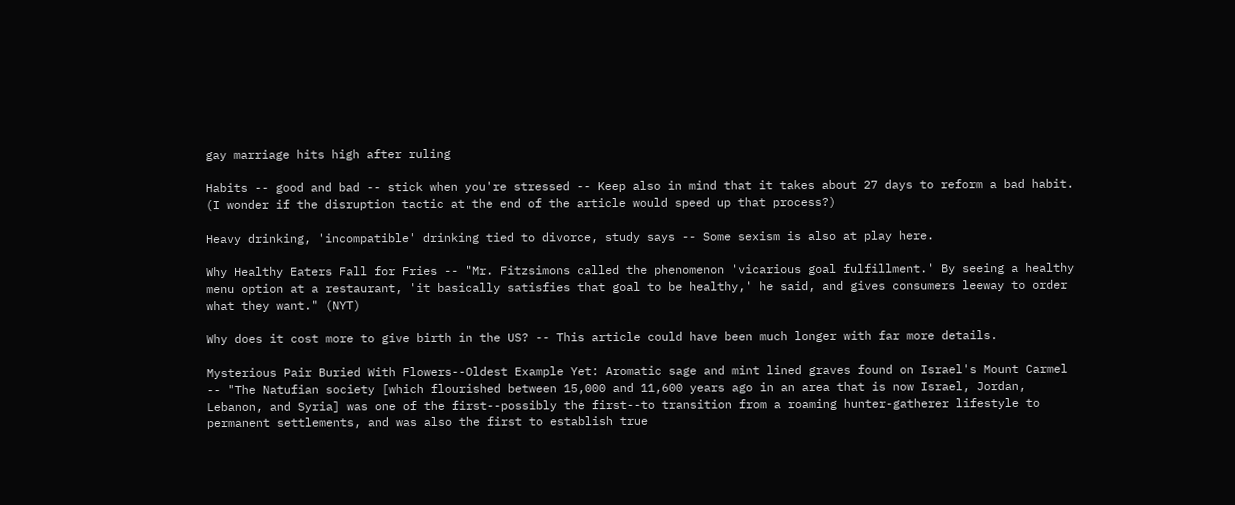gay marriage hits high after ruling

Habits -- good and bad -- stick when you're stressed -- Keep also in mind that it takes about 27 days to reform a bad habit. (I wonder if the disruption tactic at the end of the article would speed up that process?)

Heavy drinking, 'incompatible' drinking tied to divorce, study says -- Some sexism is also at play here.

Why Healthy Eaters Fall for Fries -- "Mr. Fitzsimons called the phenomenon 'vicarious goal fulfillment.' By seeing a healthy menu option at a restaurant, 'it basically satisfies that goal to be healthy,' he said, and gives consumers leeway to order what they want." (NYT)

Why does it cost more to give birth in the US? -- This article could have been much longer with far more details.

Mysterious Pair Buried With Flowers--Oldest Example Yet: Aromatic sage and mint lined graves found on Israel's Mount Carmel -- "The Natufian society [which flourished between 15,000 and 11,600 years ago in an area that is now Israel, Jordan, Lebanon, and Syria] was one of the first--possibly the first--to transition from a roaming hunter-gatherer lifestyle to permanent settlements, and was also the first to establish true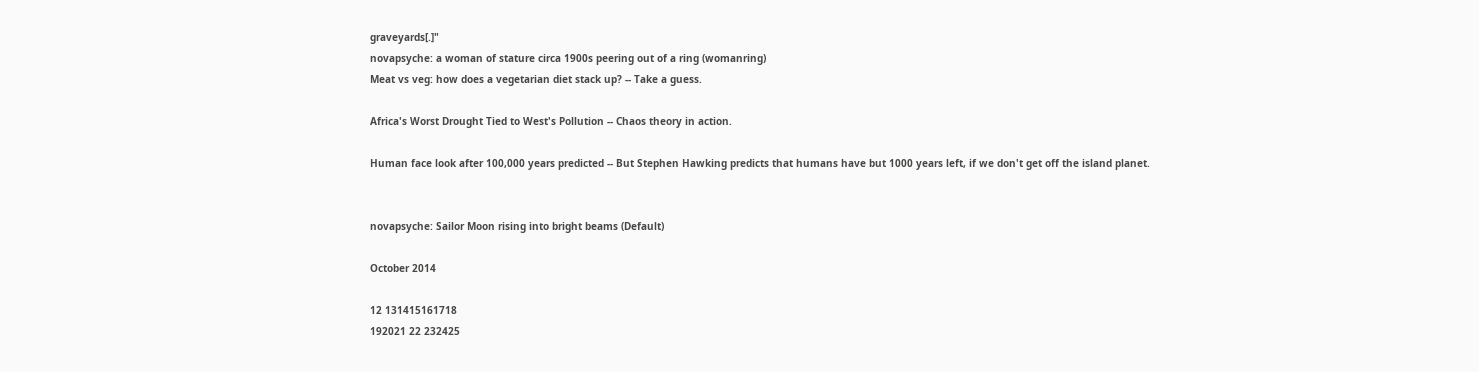graveyards[.]"
novapsyche: a woman of stature circa 1900s peering out of a ring (womanring)
Meat vs veg: how does a vegetarian diet stack up? -- Take a guess.

Africa's Worst Drought Tied to West's Pollution -- Chaos theory in action.

Human face look after 100,000 years predicted -- But Stephen Hawking predicts that humans have but 1000 years left, if we don't get off the island planet.


novapsyche: Sailor Moon rising into bright beams (Default)

October 2014

12 131415161718
192021 22 232425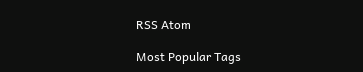RSS Atom

Most Popular Tags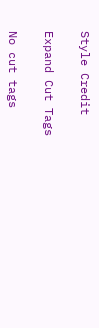Style Credit

Expand Cut Tags

No cut tags